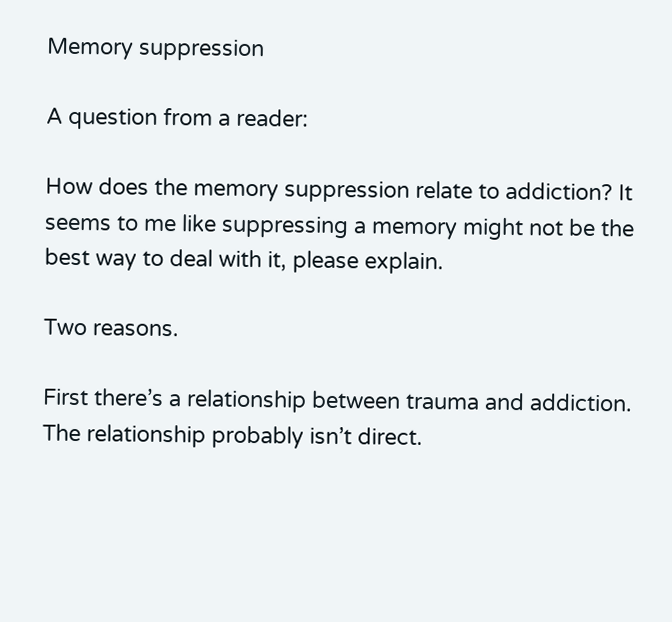Memory suppression

A question from a reader:

How does the memory suppression relate to addiction? It seems to me like suppressing a memory might not be the best way to deal with it, please explain.

Two reasons.

First there’s a relationship between trauma and addiction. The relationship probably isn’t direct.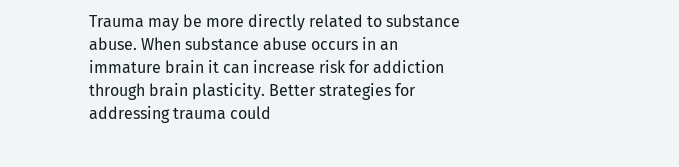Trauma may be more directly related to substance abuse. When substance abuse occurs in an immature brain it can increase risk for addiction through brain plasticity. Better strategies for addressing trauma could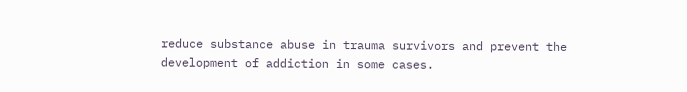reduce substance abuse in trauma survivors and prevent the development of addiction in some cases.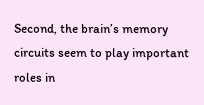Second, the brain’s memory circuits seem to play important roles in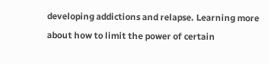developing addictions and relapse. Learning more about how to limit the power of certain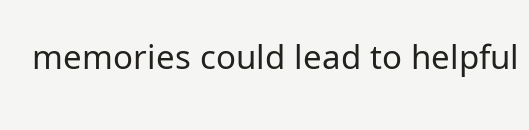memories could lead to helpful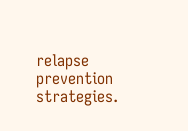relapse prevention strategies.